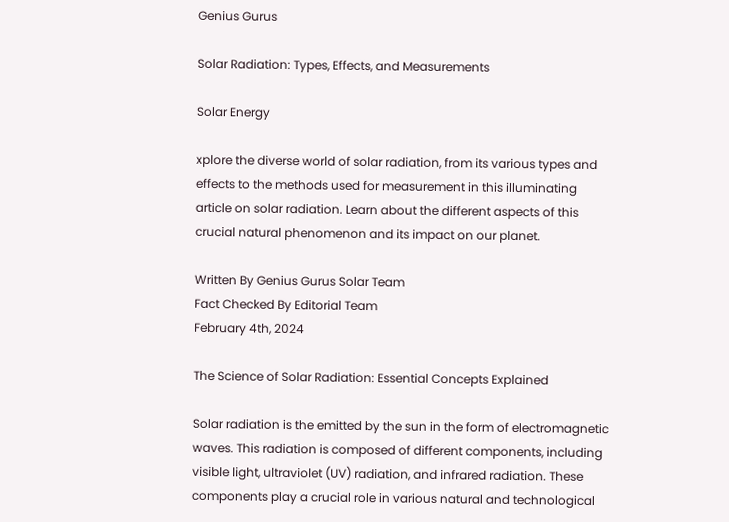Genius Gurus

Solar Radiation: Types, Effects, and Measurements

Solar Energy

xplore the diverse world of solar radiation, from its various types and effects to the methods used for measurement in this illuminating article on solar radiation. Learn about the different aspects of this crucial natural phenomenon and its impact on our planet.

Written By Genius Gurus Solar Team
Fact Checked By Editorial Team
February 4th, 2024

The Science of Solar Radiation: Essential Concepts Explained

Solar radiation is the emitted by the sun in the form of electromagnetic waves. This radiation is composed of different components, including visible light, ultraviolet (UV) radiation, and infrared radiation. These components play a crucial role in various natural and technological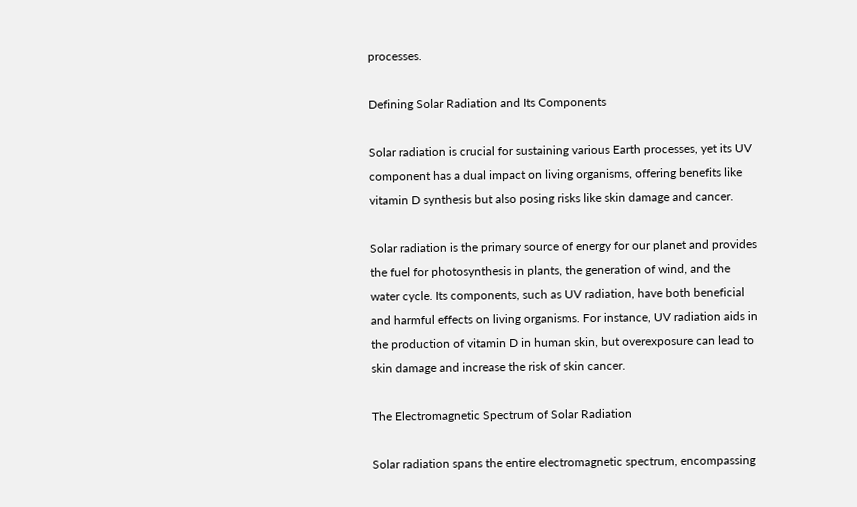processes.

Defining Solar Radiation and Its Components

Solar radiation is crucial for sustaining various Earth processes, yet its UV component has a dual impact on living organisms, offering benefits like vitamin D synthesis but also posing risks like skin damage and cancer.

Solar radiation is the primary source of energy for our planet and provides the fuel for photosynthesis in plants, the generation of wind, and the water cycle. Its components, such as UV radiation, have both beneficial and harmful effects on living organisms. For instance, UV radiation aids in the production of vitamin D in human skin, but overexposure can lead to skin damage and increase the risk of skin cancer.

The Electromagnetic Spectrum of Solar Radiation

Solar radiation spans the entire electromagnetic spectrum, encompassing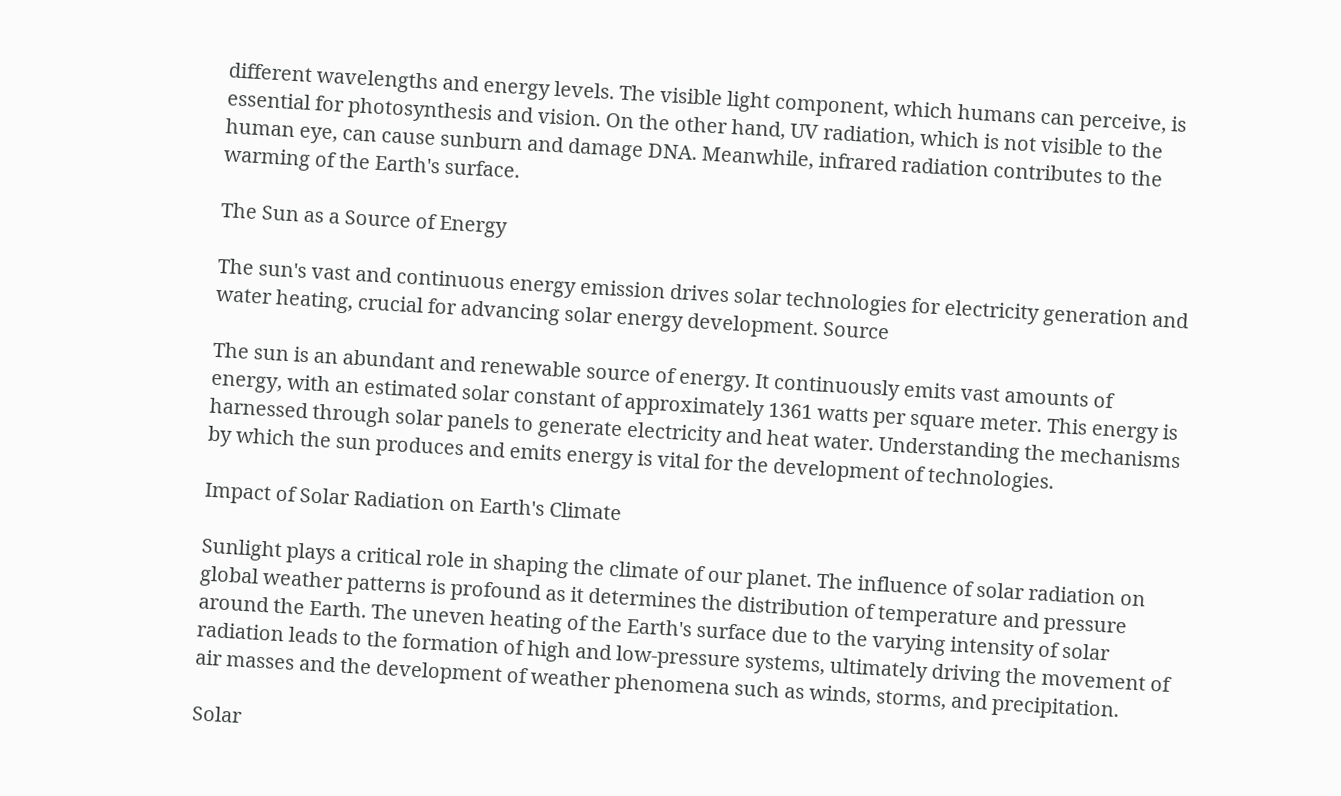different wavelengths and energy levels. The visible light component, which humans can perceive, is essential for photosynthesis and vision. On the other hand, UV radiation, which is not visible to the human eye, can cause sunburn and damage DNA. Meanwhile, infrared radiation contributes to the warming of the Earth's surface.

The Sun as a Source of Energy

The sun's vast and continuous energy emission drives solar technologies for electricity generation and water heating, crucial for advancing solar energy development. Source

The sun is an abundant and renewable source of energy. It continuously emits vast amounts of energy, with an estimated solar constant of approximately 1361 watts per square meter. This energy is harnessed through solar panels to generate electricity and heat water. Understanding the mechanisms by which the sun produces and emits energy is vital for the development of technologies.

Impact of Solar Radiation on Earth's Climate

Sunlight plays a critical role in shaping the climate of our planet. The influence of solar radiation on global weather patterns is profound as it determines the distribution of temperature and pressure around the Earth. The uneven heating of the Earth's surface due to the varying intensity of solar radiation leads to the formation of high and low-pressure systems, ultimately driving the movement of air masses and the development of weather phenomena such as winds, storms, and precipitation.

Solar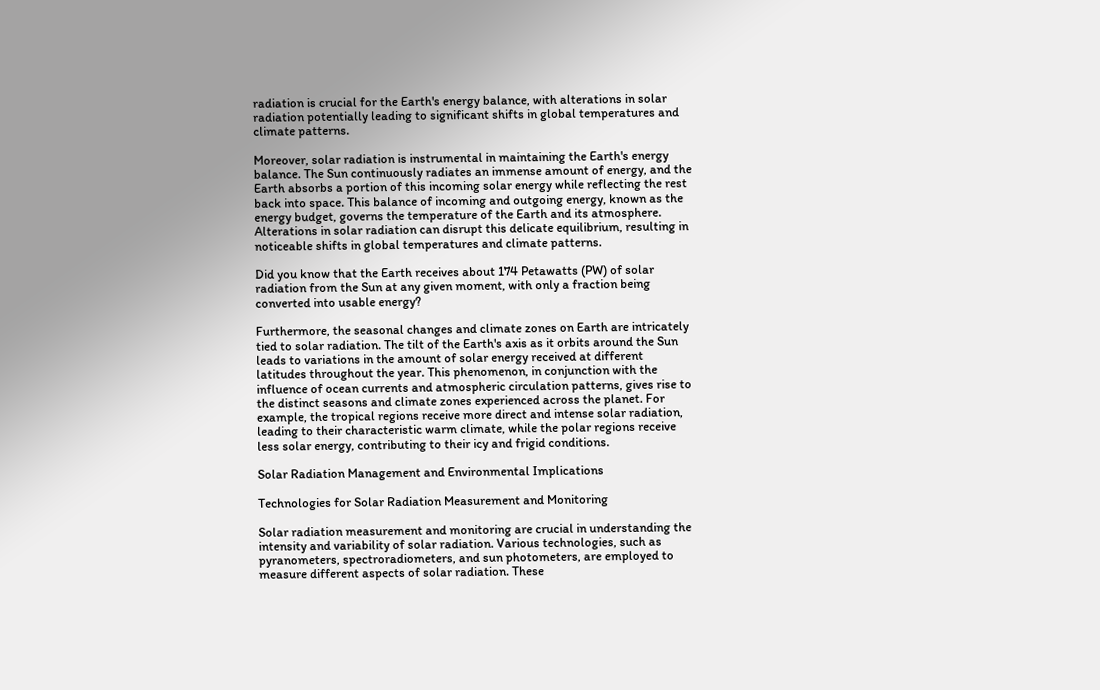radiation is crucial for the Earth's energy balance, with alterations in solar radiation potentially leading to significant shifts in global temperatures and climate patterns.

Moreover, solar radiation is instrumental in maintaining the Earth's energy balance. The Sun continuously radiates an immense amount of energy, and the Earth absorbs a portion of this incoming solar energy while reflecting the rest back into space. This balance of incoming and outgoing energy, known as the energy budget, governs the temperature of the Earth and its atmosphere. Alterations in solar radiation can disrupt this delicate equilibrium, resulting in noticeable shifts in global temperatures and climate patterns.

Did you know that the Earth receives about 174 Petawatts (PW) of solar radiation from the Sun at any given moment, with only a fraction being converted into usable energy?

Furthermore, the seasonal changes and climate zones on Earth are intricately tied to solar radiation. The tilt of the Earth's axis as it orbits around the Sun leads to variations in the amount of solar energy received at different latitudes throughout the year. This phenomenon, in conjunction with the influence of ocean currents and atmospheric circulation patterns, gives rise to the distinct seasons and climate zones experienced across the planet. For example, the tropical regions receive more direct and intense solar radiation, leading to their characteristic warm climate, while the polar regions receive less solar energy, contributing to their icy and frigid conditions.

Solar Radiation Management and Environmental Implications

Technologies for Solar Radiation Measurement and Monitoring

Solar radiation measurement and monitoring are crucial in understanding the intensity and variability of solar radiation. Various technologies, such as pyranometers, spectroradiometers, and sun photometers, are employed to measure different aspects of solar radiation. These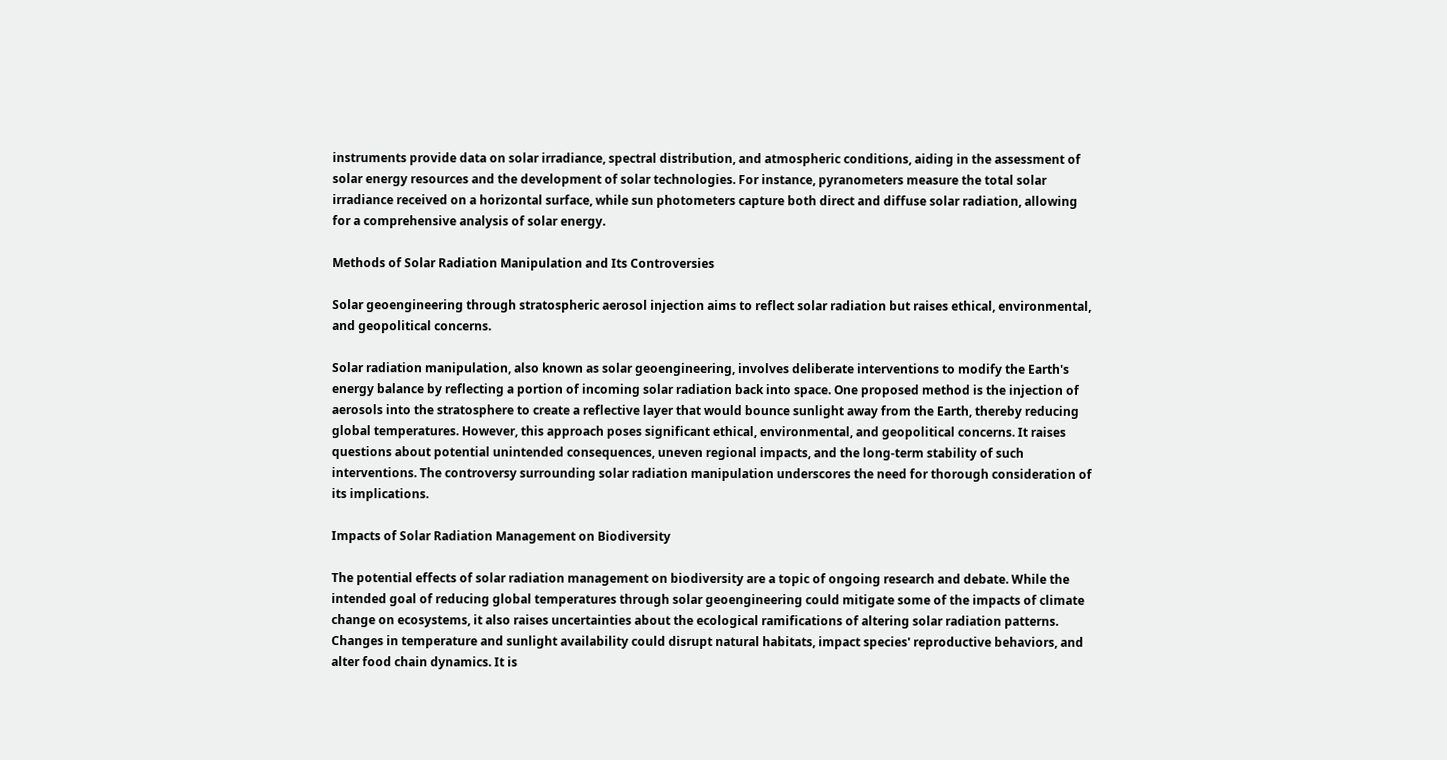instruments provide data on solar irradiance, spectral distribution, and atmospheric conditions, aiding in the assessment of solar energy resources and the development of solar technologies. For instance, pyranometers measure the total solar irradiance received on a horizontal surface, while sun photometers capture both direct and diffuse solar radiation, allowing for a comprehensive analysis of solar energy.

Methods of Solar Radiation Manipulation and Its Controversies

Solar geoengineering through stratospheric aerosol injection aims to reflect solar radiation but raises ethical, environmental, and geopolitical concerns.

Solar radiation manipulation, also known as solar geoengineering, involves deliberate interventions to modify the Earth's energy balance by reflecting a portion of incoming solar radiation back into space. One proposed method is the injection of aerosols into the stratosphere to create a reflective layer that would bounce sunlight away from the Earth, thereby reducing global temperatures. However, this approach poses significant ethical, environmental, and geopolitical concerns. It raises questions about potential unintended consequences, uneven regional impacts, and the long-term stability of such interventions. The controversy surrounding solar radiation manipulation underscores the need for thorough consideration of its implications.

Impacts of Solar Radiation Management on Biodiversity

The potential effects of solar radiation management on biodiversity are a topic of ongoing research and debate. While the intended goal of reducing global temperatures through solar geoengineering could mitigate some of the impacts of climate change on ecosystems, it also raises uncertainties about the ecological ramifications of altering solar radiation patterns. Changes in temperature and sunlight availability could disrupt natural habitats, impact species' reproductive behaviors, and alter food chain dynamics. It is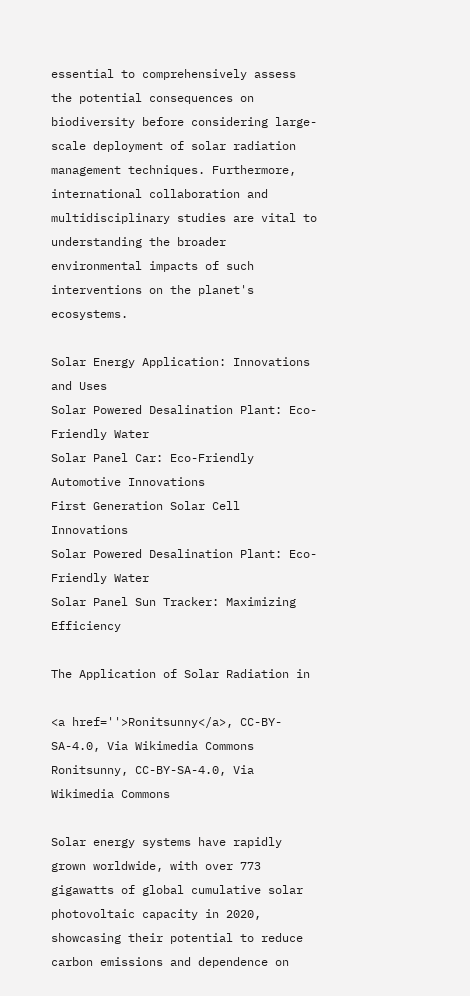essential to comprehensively assess the potential consequences on biodiversity before considering large-scale deployment of solar radiation management techniques. Furthermore, international collaboration and multidisciplinary studies are vital to understanding the broader environmental impacts of such interventions on the planet's ecosystems.

Solar Energy Application: Innovations and Uses
Solar Powered Desalination Plant: Eco-Friendly Water
Solar Panel Car: Eco-Friendly Automotive Innovations
First Generation Solar Cell Innovations
Solar Powered Desalination Plant: Eco-Friendly Water
Solar Panel Sun Tracker: Maximizing Efficiency

The Application of Solar Radiation in

<a href=''>Ronitsunny</a>, CC-BY-SA-4.0, Via Wikimedia Commons
Ronitsunny, CC-BY-SA-4.0, Via Wikimedia Commons

Solar energy systems have rapidly grown worldwide, with over 773 gigawatts of global cumulative solar photovoltaic capacity in 2020, showcasing their potential to reduce carbon emissions and dependence on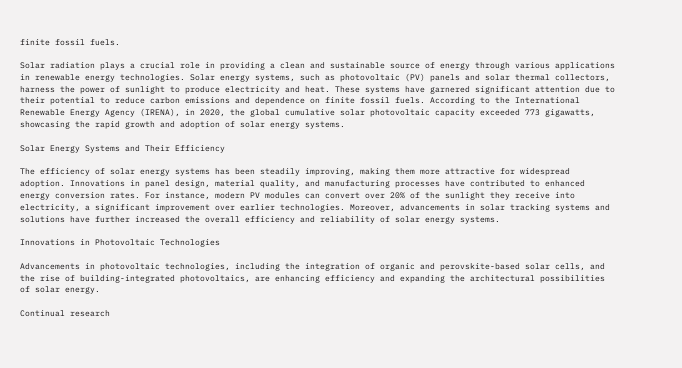finite fossil fuels.

Solar radiation plays a crucial role in providing a clean and sustainable source of energy through various applications in renewable energy technologies. Solar energy systems, such as photovoltaic (PV) panels and solar thermal collectors, harness the power of sunlight to produce electricity and heat. These systems have garnered significant attention due to their potential to reduce carbon emissions and dependence on finite fossil fuels. According to the International Renewable Energy Agency (IRENA), in 2020, the global cumulative solar photovoltaic capacity exceeded 773 gigawatts, showcasing the rapid growth and adoption of solar energy systems.

Solar Energy Systems and Their Efficiency

The efficiency of solar energy systems has been steadily improving, making them more attractive for widespread adoption. Innovations in panel design, material quality, and manufacturing processes have contributed to enhanced energy conversion rates. For instance, modern PV modules can convert over 20% of the sunlight they receive into electricity, a significant improvement over earlier technologies. Moreover, advancements in solar tracking systems and solutions have further increased the overall efficiency and reliability of solar energy systems.

Innovations in Photovoltaic Technologies

Advancements in photovoltaic technologies, including the integration of organic and perovskite-based solar cells, and the rise of building-integrated photovoltaics, are enhancing efficiency and expanding the architectural possibilities of solar energy.

Continual research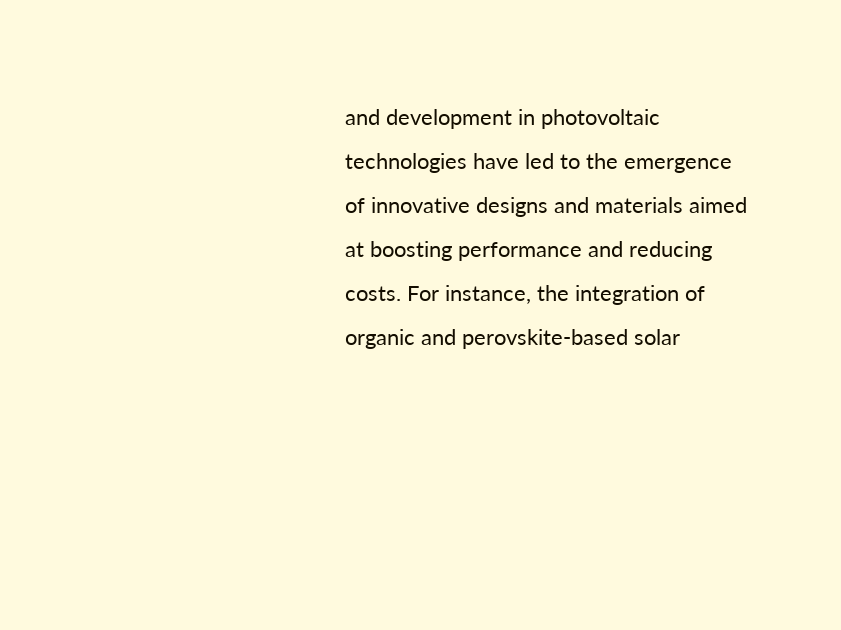and development in photovoltaic technologies have led to the emergence of innovative designs and materials aimed at boosting performance and reducing costs. For instance, the integration of organic and perovskite-based solar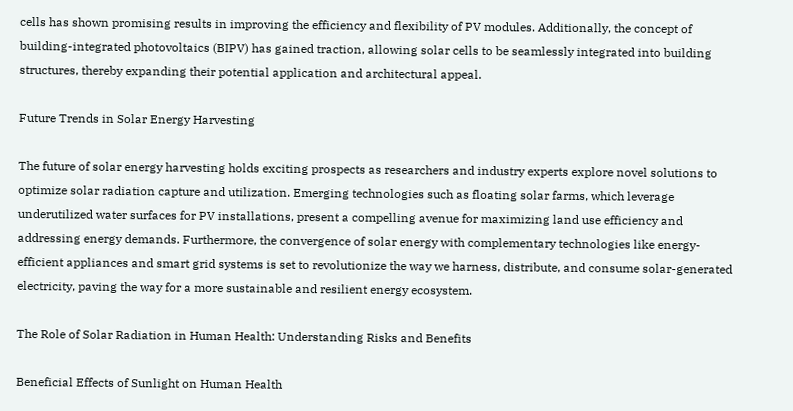cells has shown promising results in improving the efficiency and flexibility of PV modules. Additionally, the concept of building-integrated photovoltaics (BIPV) has gained traction, allowing solar cells to be seamlessly integrated into building structures, thereby expanding their potential application and architectural appeal.

Future Trends in Solar Energy Harvesting

The future of solar energy harvesting holds exciting prospects as researchers and industry experts explore novel solutions to optimize solar radiation capture and utilization. Emerging technologies such as floating solar farms, which leverage underutilized water surfaces for PV installations, present a compelling avenue for maximizing land use efficiency and addressing energy demands. Furthermore, the convergence of solar energy with complementary technologies like energy-efficient appliances and smart grid systems is set to revolutionize the way we harness, distribute, and consume solar-generated electricity, paving the way for a more sustainable and resilient energy ecosystem.

The Role of Solar Radiation in Human Health: Understanding Risks and Benefits

Beneficial Effects of Sunlight on Human Health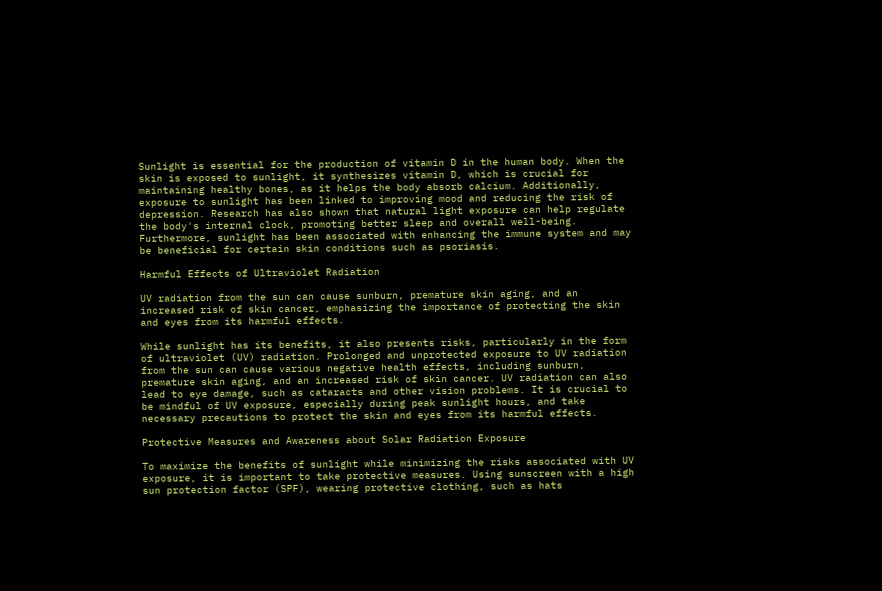Sunlight is essential for the production of vitamin D in the human body. When the skin is exposed to sunlight, it synthesizes vitamin D, which is crucial for maintaining healthy bones, as it helps the body absorb calcium. Additionally, exposure to sunlight has been linked to improving mood and reducing the risk of depression. Research has also shown that natural light exposure can help regulate the body's internal clock, promoting better sleep and overall well-being. Furthermore, sunlight has been associated with enhancing the immune system and may be beneficial for certain skin conditions such as psoriasis.

Harmful Effects of Ultraviolet Radiation

UV radiation from the sun can cause sunburn, premature skin aging, and an increased risk of skin cancer, emphasizing the importance of protecting the skin and eyes from its harmful effects.

While sunlight has its benefits, it also presents risks, particularly in the form of ultraviolet (UV) radiation. Prolonged and unprotected exposure to UV radiation from the sun can cause various negative health effects, including sunburn, premature skin aging, and an increased risk of skin cancer. UV radiation can also lead to eye damage, such as cataracts and other vision problems. It is crucial to be mindful of UV exposure, especially during peak sunlight hours, and take necessary precautions to protect the skin and eyes from its harmful effects.

Protective Measures and Awareness about Solar Radiation Exposure

To maximize the benefits of sunlight while minimizing the risks associated with UV exposure, it is important to take protective measures. Using sunscreen with a high sun protection factor (SPF), wearing protective clothing, such as hats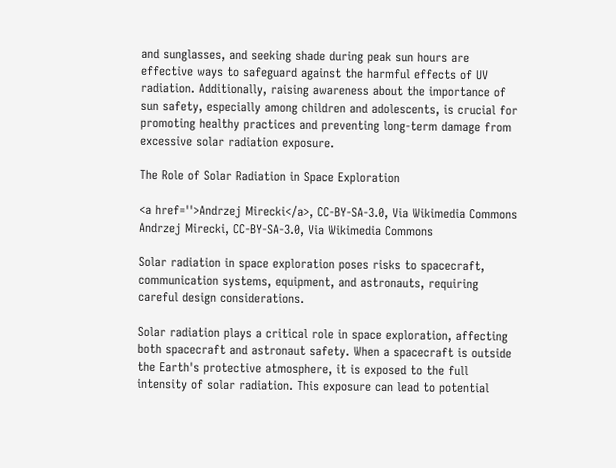and sunglasses, and seeking shade during peak sun hours are effective ways to safeguard against the harmful effects of UV radiation. Additionally, raising awareness about the importance of sun safety, especially among children and adolescents, is crucial for promoting healthy practices and preventing long-term damage from excessive solar radiation exposure.

The Role of Solar Radiation in Space Exploration

<a href=''>Andrzej Mirecki</a>, CC-BY-SA-3.0, Via Wikimedia Commons
Andrzej Mirecki, CC-BY-SA-3.0, Via Wikimedia Commons

Solar radiation in space exploration poses risks to spacecraft, communication systems, equipment, and astronauts, requiring careful design considerations.

Solar radiation plays a critical role in space exploration, affecting both spacecraft and astronaut safety. When a spacecraft is outside the Earth's protective atmosphere, it is exposed to the full intensity of solar radiation. This exposure can lead to potential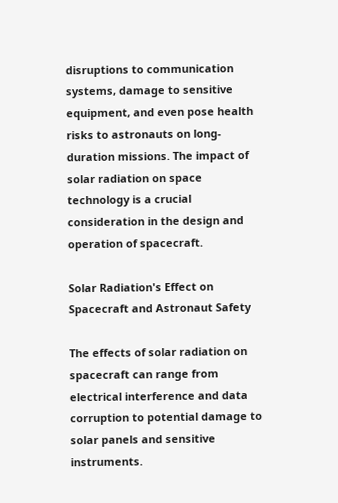disruptions to communication systems, damage to sensitive equipment, and even pose health risks to astronauts on long-duration missions. The impact of solar radiation on space technology is a crucial consideration in the design and operation of spacecraft.

Solar Radiation's Effect on Spacecraft and Astronaut Safety

The effects of solar radiation on spacecraft can range from electrical interference and data corruption to potential damage to solar panels and sensitive instruments.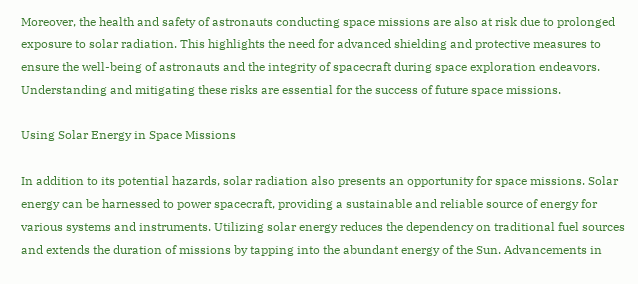Moreover, the health and safety of astronauts conducting space missions are also at risk due to prolonged exposure to solar radiation. This highlights the need for advanced shielding and protective measures to ensure the well-being of astronauts and the integrity of spacecraft during space exploration endeavors. Understanding and mitigating these risks are essential for the success of future space missions.

Using Solar Energy in Space Missions

In addition to its potential hazards, solar radiation also presents an opportunity for space missions. Solar energy can be harnessed to power spacecraft, providing a sustainable and reliable source of energy for various systems and instruments. Utilizing solar energy reduces the dependency on traditional fuel sources and extends the duration of missions by tapping into the abundant energy of the Sun. Advancements in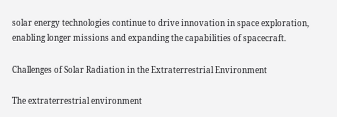solar energy technologies continue to drive innovation in space exploration, enabling longer missions and expanding the capabilities of spacecraft.

Challenges of Solar Radiation in the Extraterrestrial Environment

The extraterrestrial environment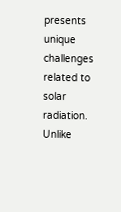presents unique challenges related to solar radiation. Unlike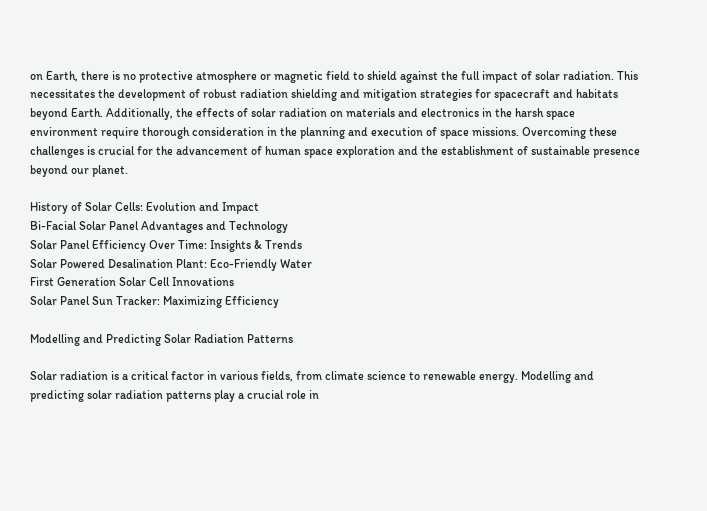on Earth, there is no protective atmosphere or magnetic field to shield against the full impact of solar radiation. This necessitates the development of robust radiation shielding and mitigation strategies for spacecraft and habitats beyond Earth. Additionally, the effects of solar radiation on materials and electronics in the harsh space environment require thorough consideration in the planning and execution of space missions. Overcoming these challenges is crucial for the advancement of human space exploration and the establishment of sustainable presence beyond our planet.

History of Solar Cells: Evolution and Impact
Bi-Facial Solar Panel Advantages and Technology
Solar Panel Efficiency Over Time: Insights & Trends
Solar Powered Desalination Plant: Eco-Friendly Water
First Generation Solar Cell Innovations
Solar Panel Sun Tracker: Maximizing Efficiency

Modelling and Predicting Solar Radiation Patterns

Solar radiation is a critical factor in various fields, from climate science to renewable energy. Modelling and predicting solar radiation patterns play a crucial role in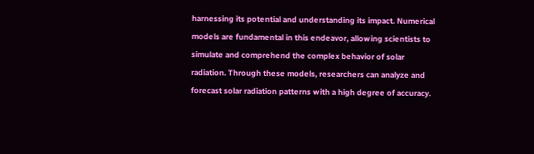harnessing its potential and understanding its impact. Numerical models are fundamental in this endeavor, allowing scientists to simulate and comprehend the complex behavior of solar radiation. Through these models, researchers can analyze and forecast solar radiation patterns with a high degree of accuracy.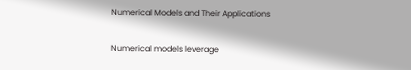Numerical Models and Their Applications

Numerical models leverage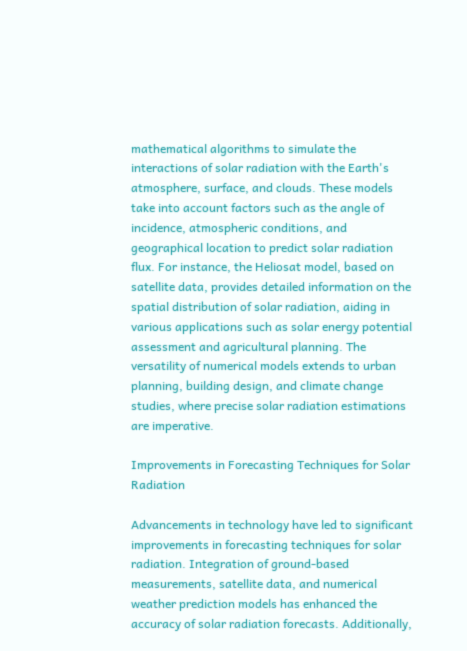mathematical algorithms to simulate the interactions of solar radiation with the Earth's atmosphere, surface, and clouds. These models take into account factors such as the angle of incidence, atmospheric conditions, and geographical location to predict solar radiation flux. For instance, the Heliosat model, based on satellite data, provides detailed information on the spatial distribution of solar radiation, aiding in various applications such as solar energy potential assessment and agricultural planning. The versatility of numerical models extends to urban planning, building design, and climate change studies, where precise solar radiation estimations are imperative.

Improvements in Forecasting Techniques for Solar Radiation

Advancements in technology have led to significant improvements in forecasting techniques for solar radiation. Integration of ground-based measurements, satellite data, and numerical weather prediction models has enhanced the accuracy of solar radiation forecasts. Additionally,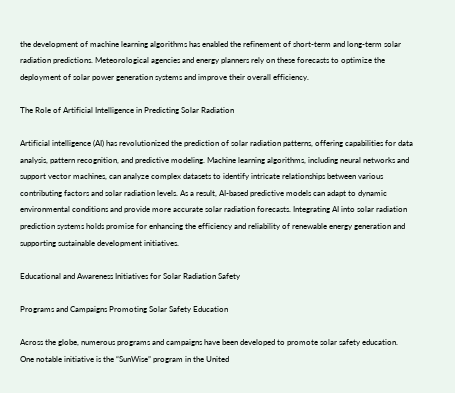the development of machine learning algorithms has enabled the refinement of short-term and long-term solar radiation predictions. Meteorological agencies and energy planners rely on these forecasts to optimize the deployment of solar power generation systems and improve their overall efficiency.

The Role of Artificial Intelligence in Predicting Solar Radiation

Artificial intelligence (AI) has revolutionized the prediction of solar radiation patterns, offering capabilities for data analysis, pattern recognition, and predictive modeling. Machine learning algorithms, including neural networks and support vector machines, can analyze complex datasets to identify intricate relationships between various contributing factors and solar radiation levels. As a result, AI-based predictive models can adapt to dynamic environmental conditions and provide more accurate solar radiation forecasts. Integrating AI into solar radiation prediction systems holds promise for enhancing the efficiency and reliability of renewable energy generation and supporting sustainable development initiatives.

Educational and Awareness Initiatives for Solar Radiation Safety

Programs and Campaigns Promoting Solar Safety Education

Across the globe, numerous programs and campaigns have been developed to promote solar safety education. One notable initiative is the “SunWise” program in the United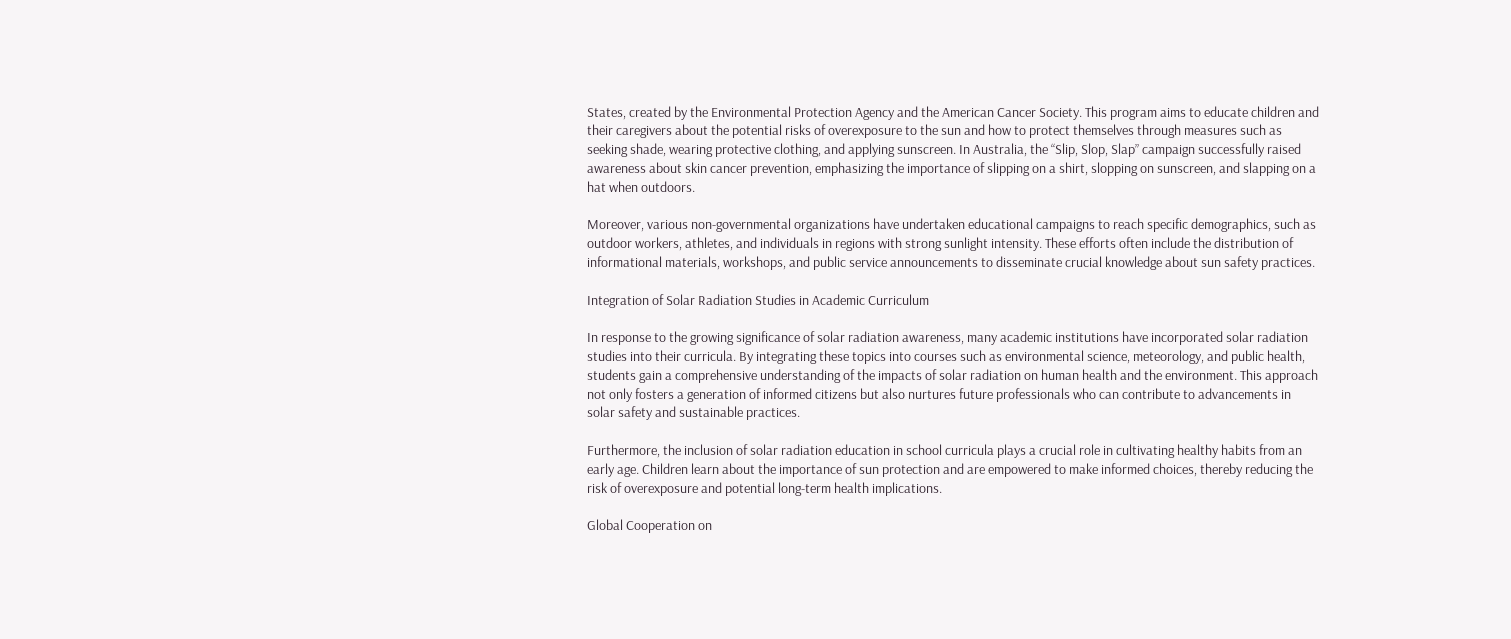States, created by the Environmental Protection Agency and the American Cancer Society. This program aims to educate children and their caregivers about the potential risks of overexposure to the sun and how to protect themselves through measures such as seeking shade, wearing protective clothing, and applying sunscreen. In Australia, the “Slip, Slop, Slap” campaign successfully raised awareness about skin cancer prevention, emphasizing the importance of slipping on a shirt, slopping on sunscreen, and slapping on a hat when outdoors.

Moreover, various non-governmental organizations have undertaken educational campaigns to reach specific demographics, such as outdoor workers, athletes, and individuals in regions with strong sunlight intensity. These efforts often include the distribution of informational materials, workshops, and public service announcements to disseminate crucial knowledge about sun safety practices.

Integration of Solar Radiation Studies in Academic Curriculum

In response to the growing significance of solar radiation awareness, many academic institutions have incorporated solar radiation studies into their curricula. By integrating these topics into courses such as environmental science, meteorology, and public health, students gain a comprehensive understanding of the impacts of solar radiation on human health and the environment. This approach not only fosters a generation of informed citizens but also nurtures future professionals who can contribute to advancements in solar safety and sustainable practices.

Furthermore, the inclusion of solar radiation education in school curricula plays a crucial role in cultivating healthy habits from an early age. Children learn about the importance of sun protection and are empowered to make informed choices, thereby reducing the risk of overexposure and potential long-term health implications.

Global Cooperation on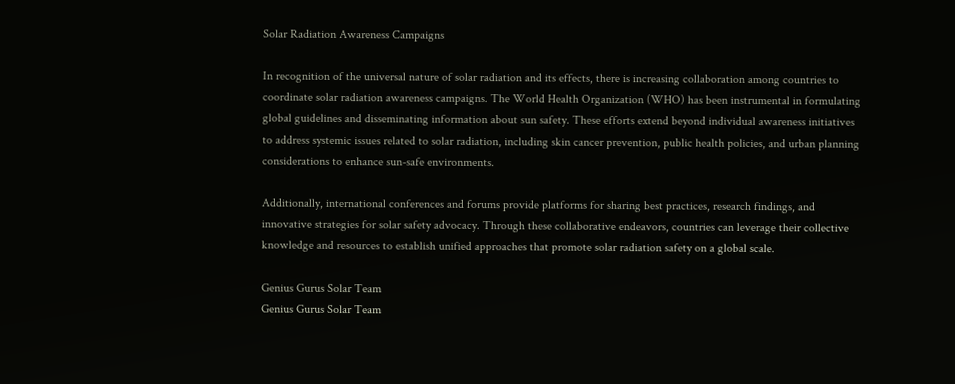Solar Radiation Awareness Campaigns

In recognition of the universal nature of solar radiation and its effects, there is increasing collaboration among countries to coordinate solar radiation awareness campaigns. The World Health Organization (WHO) has been instrumental in formulating global guidelines and disseminating information about sun safety. These efforts extend beyond individual awareness initiatives to address systemic issues related to solar radiation, including skin cancer prevention, public health policies, and urban planning considerations to enhance sun-safe environments.

Additionally, international conferences and forums provide platforms for sharing best practices, research findings, and innovative strategies for solar safety advocacy. Through these collaborative endeavors, countries can leverage their collective knowledge and resources to establish unified approaches that promote solar radiation safety on a global scale.

Genius Gurus Solar Team
Genius Gurus Solar Team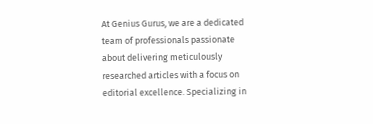At Genius Gurus, we are a dedicated team of professionals passionate about delivering meticulously researched articles with a focus on editorial excellence. Specializing in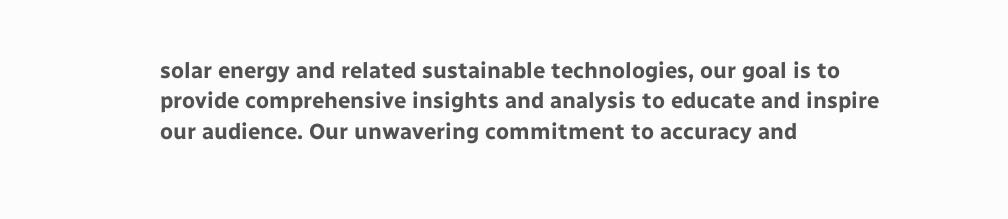solar energy and related sustainable technologies, our goal is to provide comprehensive insights and analysis to educate and inspire our audience. Our unwavering commitment to accuracy and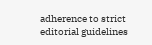adherence to strict editorial guidelines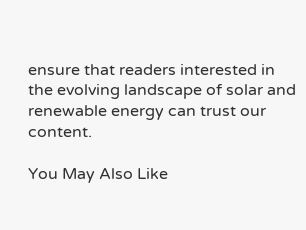ensure that readers interested in the evolving landscape of solar and renewable energy can trust our content.

You May Also Like